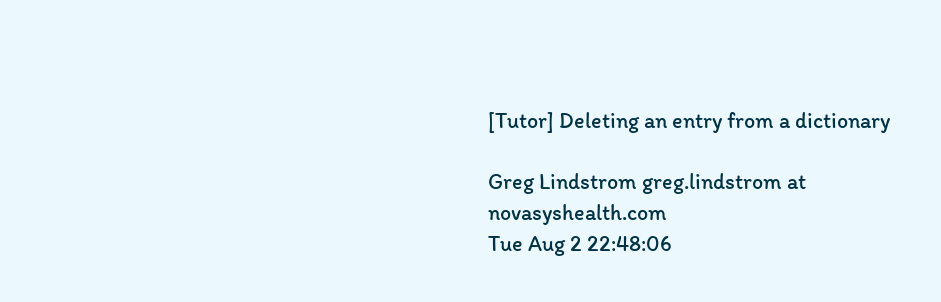[Tutor] Deleting an entry from a dictionary

Greg Lindstrom greg.lindstrom at novasyshealth.com
Tue Aug 2 22:48:06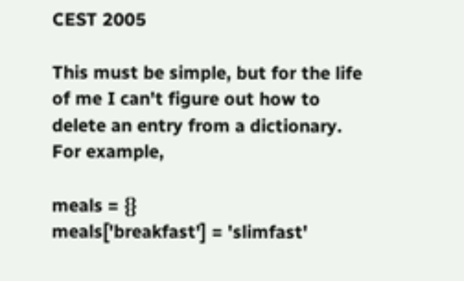CEST 2005

This must be simple, but for the life of me I can't figure out how to
delete an entry from a dictionary.  For example,

meals = {}
meals['breakfast'] = 'slimfast'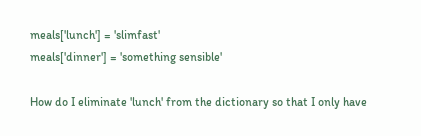meals['lunch'] = 'slimfast'
meals['dinner'] = 'something sensible'

How do I eliminate 'lunch' from the dictionary so that I only have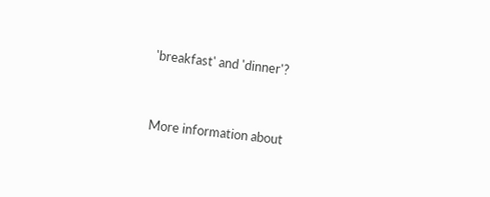'breakfast' and 'dinner'?


More information about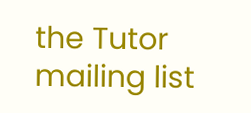the Tutor mailing list